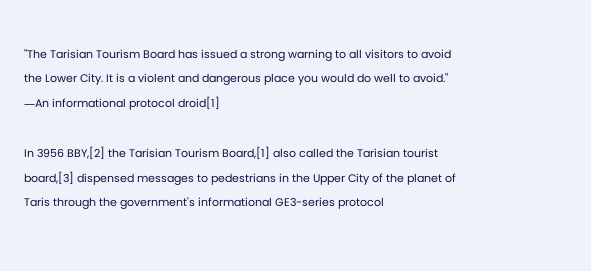"The Tarisian Tourism Board has issued a strong warning to all visitors to avoid the Lower City. It is a violent and dangerous place you would do well to avoid."
―An informational protocol droid[1]

In 3956 BBY,[2] the Tarisian Tourism Board,[1] also called the Tarisian tourist board,[3] dispensed messages to pedestrians in the Upper City of the planet of Taris through the government's informational GE3-series protocol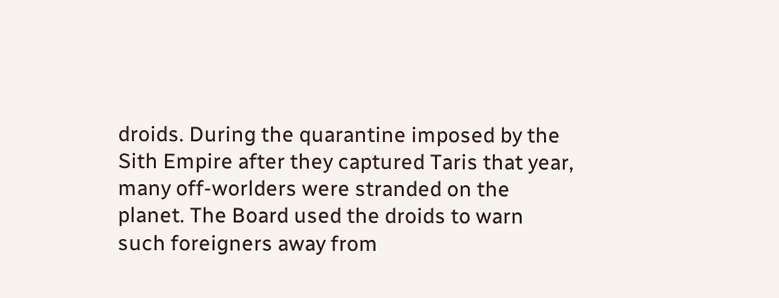droids. During the quarantine imposed by the Sith Empire after they captured Taris that year, many off-worlders were stranded on the planet. The Board used the droids to warn such foreigners away from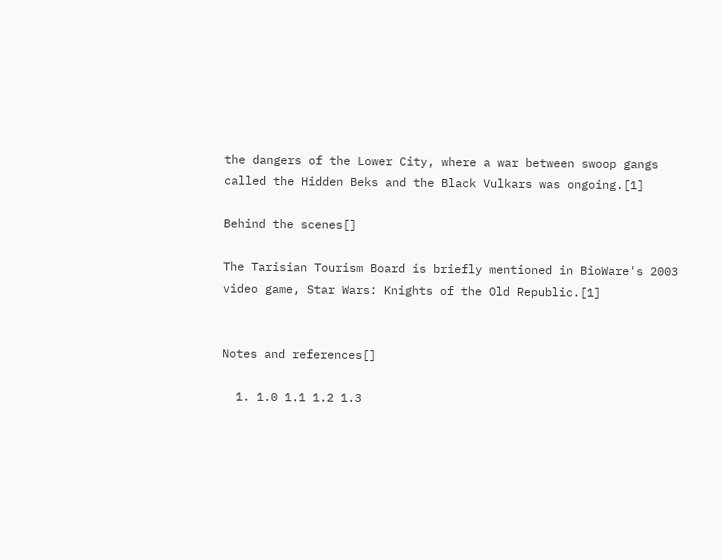the dangers of the Lower City, where a war between swoop gangs called the Hidden Beks and the Black Vulkars was ongoing.[1]

Behind the scenes[]

The Tarisian Tourism Board is briefly mentioned in BioWare's 2003 video game, Star Wars: Knights of the Old Republic.[1]


Notes and references[]

  1. 1.0 1.1 1.2 1.3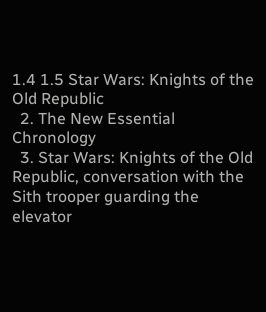1.4 1.5 Star Wars: Knights of the Old Republic
  2. The New Essential Chronology
  3. Star Wars: Knights of the Old Republic, conversation with the Sith trooper guarding the elevator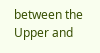between the Upper and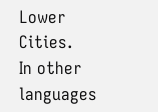Lower Cities.
In other languages